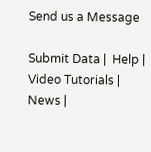Send us a Message

Submit Data |  Help |  Video Tutorials |  News |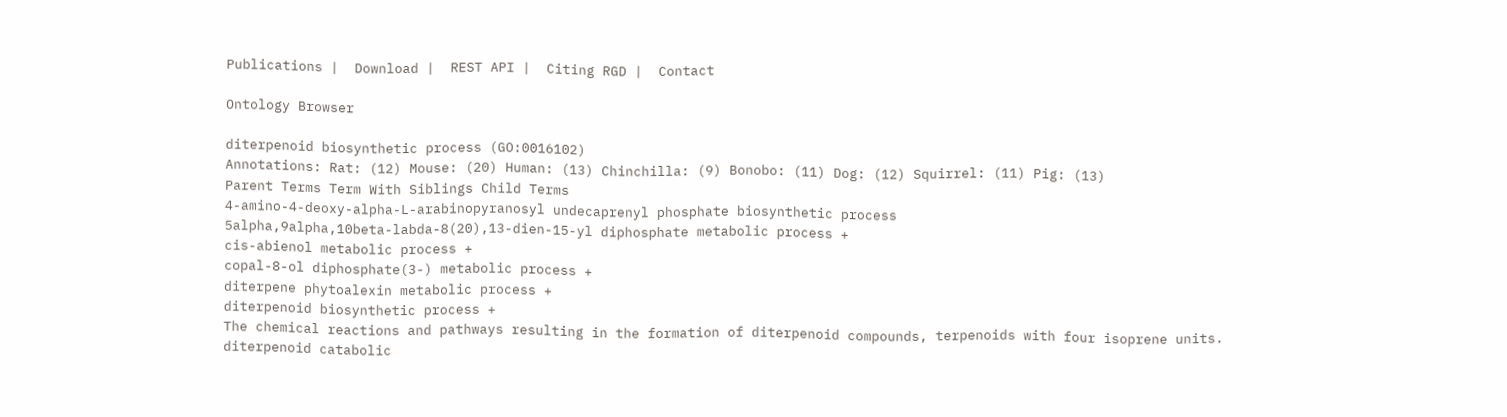Publications |  Download |  REST API |  Citing RGD |  Contact

Ontology Browser

diterpenoid biosynthetic process (GO:0016102)
Annotations: Rat: (12) Mouse: (20) Human: (13) Chinchilla: (9) Bonobo: (11) Dog: (12) Squirrel: (11) Pig: (13)
Parent Terms Term With Siblings Child Terms
4-amino-4-deoxy-alpha-L-arabinopyranosyl undecaprenyl phosphate biosynthetic process
5alpha,9alpha,10beta-labda-8(20),13-dien-15-yl diphosphate metabolic process +
cis-abienol metabolic process +
copal-8-ol diphosphate(3-) metabolic process +
diterpene phytoalexin metabolic process +
diterpenoid biosynthetic process +
The chemical reactions and pathways resulting in the formation of diterpenoid compounds, terpenoids with four isoprene units.
diterpenoid catabolic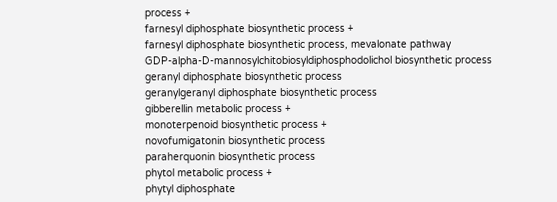process +
farnesyl diphosphate biosynthetic process +
farnesyl diphosphate biosynthetic process, mevalonate pathway
GDP-alpha-D-mannosylchitobiosyldiphosphodolichol biosynthetic process
geranyl diphosphate biosynthetic process
geranylgeranyl diphosphate biosynthetic process
gibberellin metabolic process +
monoterpenoid biosynthetic process +
novofumigatonin biosynthetic process
paraherquonin biosynthetic process
phytol metabolic process +
phytyl diphosphate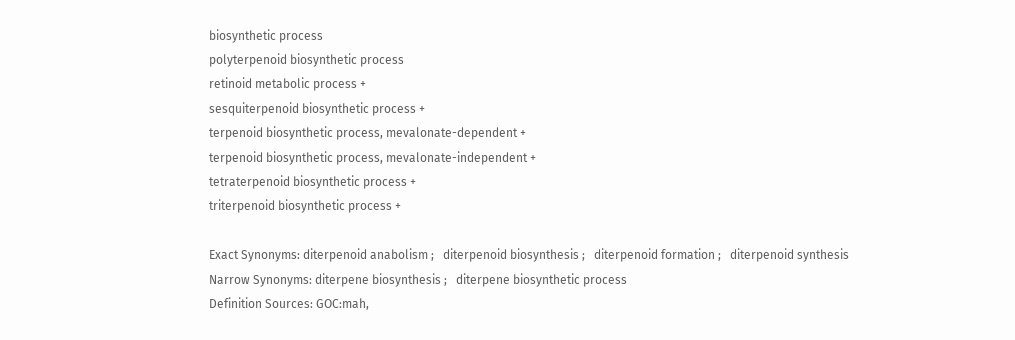biosynthetic process
polyterpenoid biosynthetic process
retinoid metabolic process +
sesquiterpenoid biosynthetic process +
terpenoid biosynthetic process, mevalonate-dependent +
terpenoid biosynthetic process, mevalonate-independent +
tetraterpenoid biosynthetic process +
triterpenoid biosynthetic process +

Exact Synonyms: diterpenoid anabolism ;   diterpenoid biosynthesis ;   diterpenoid formation ;   diterpenoid synthesis
Narrow Synonyms: diterpene biosynthesis ;   diterpene biosynthetic process
Definition Sources: GOC:mah,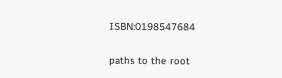ISBN:0198547684

paths to the root